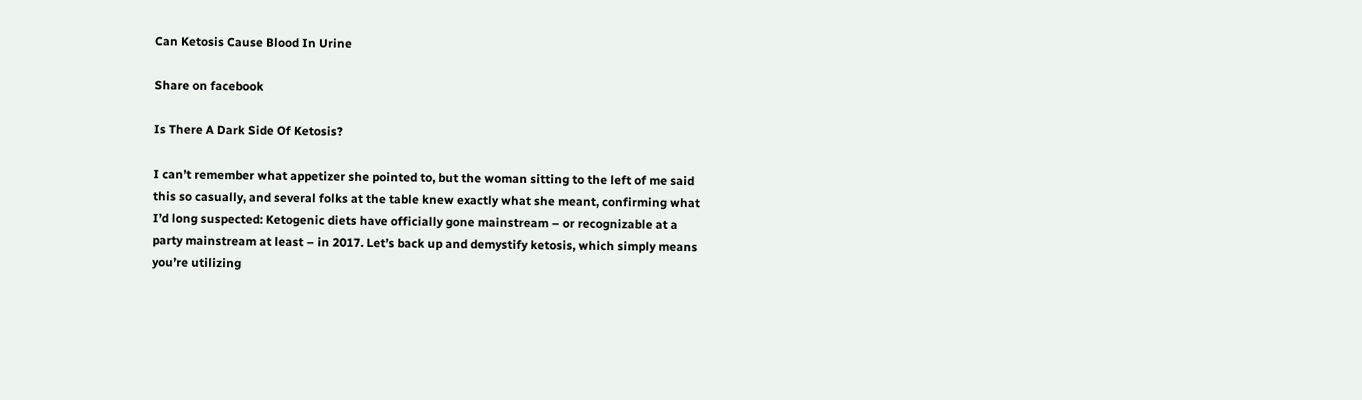Can Ketosis Cause Blood In Urine

Share on facebook

Is There A Dark Side Of Ketosis?

I can’t remember what appetizer she pointed to, but the woman sitting to the left of me said this so casually, and several folks at the table knew exactly what she meant, confirming what I’d long suspected: Ketogenic diets have officially gone mainstream – or recognizable at a party mainstream at least – in 2017. Let’s back up and demystify ketosis, which simply means you’re utilizing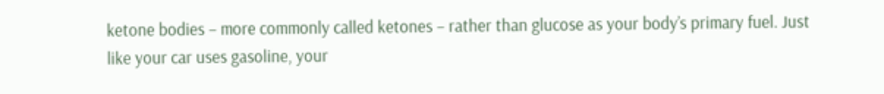ketone bodies – more commonly called ketones – rather than glucose as your body’s primary fuel. Just like your car uses gasoline, your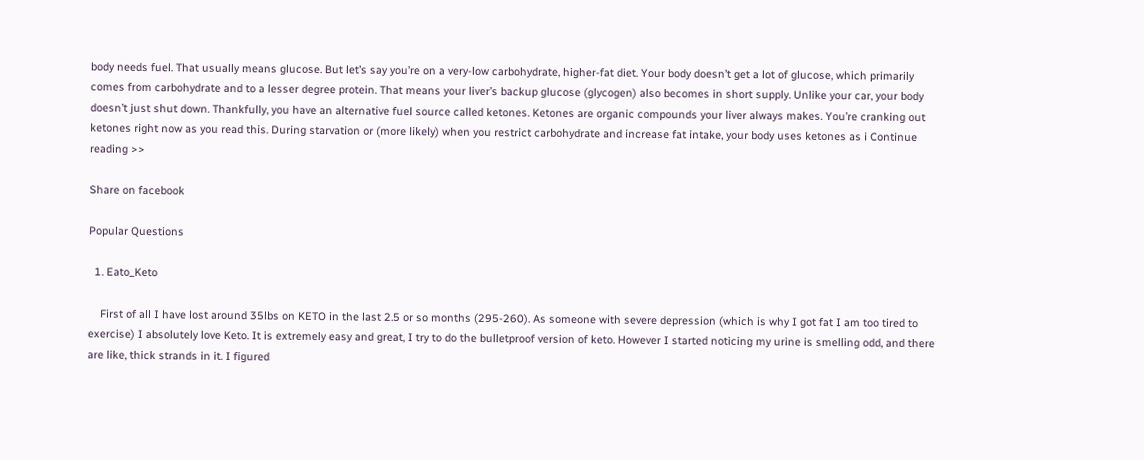body needs fuel. That usually means glucose. But let’s say you’re on a very-low carbohydrate, higher-fat diet. Your body doesn’t get a lot of glucose, which primarily comes from carbohydrate and to a lesser degree protein. That means your liver’s backup glucose (glycogen) also becomes in short supply. Unlike your car, your body doesn’t just shut down. Thankfully, you have an alternative fuel source called ketones. Ketones are organic compounds your liver always makes. You’re cranking out ketones right now as you read this. During starvation or (more likely) when you restrict carbohydrate and increase fat intake, your body uses ketones as i Continue reading >>

Share on facebook

Popular Questions

  1. Eato_Keto

    First of all I have lost around 35lbs on KETO in the last 2.5 or so months (295-260). As someone with severe depression (which is why I got fat I am too tired to exercise) I absolutely love Keto. It is extremely easy and great, I try to do the bulletproof version of keto. However I started noticing my urine is smelling odd, and there are like, thick strands in it. I figured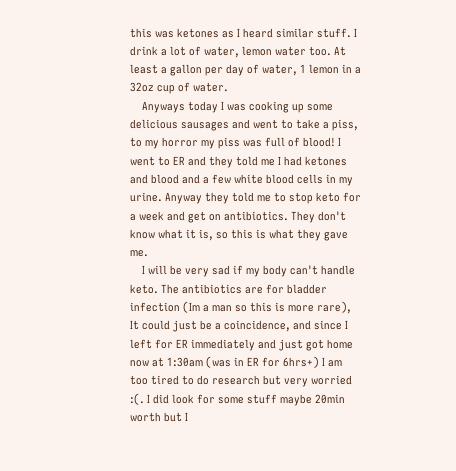this was ketones as I heard similar stuff. I drink a lot of water, lemon water too. At least a gallon per day of water, 1 lemon in a 32oz cup of water.
    Anyways today I was cooking up some delicious sausages and went to take a piss, to my horror my piss was full of blood! I went to ER and they told me I had ketones and blood and a few white blood cells in my urine. Anyway they told me to stop keto for a week and get on antibiotics. They don't know what it is, so this is what they gave me.
    I will be very sad if my body can't handle keto. The antibiotics are for bladder infection (Im a man so this is more rare), It could just be a coincidence, and since I left for ER immediately and just got home now at 1:30am (was in ER for 6hrs+) I am too tired to do research but very worried :(. I did look for some stuff maybe 20min worth but I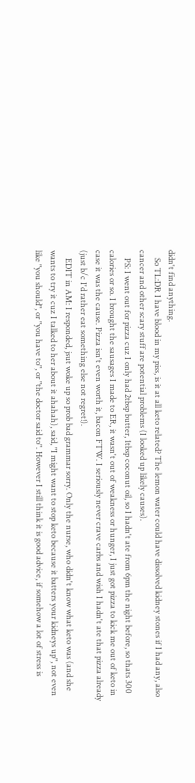didn't find anything.
    So TL:DR I have blood in my piss, is it at all keto related? The lemon water could have dissolved kidney stones if I had any, also cancer and other scary stuff are potential problems (I looked up likely causes).
    PS: I went out for pizza cuz I only had 2tbsp butter, 1tbsp coconut oil, so I hadn't ate from 6pm the night before, so thats 300 calories or so. I brought the sausages I made to ER, it wasn't out of weakness or hunger, I just got pizza to kick me out of keto in case it was the cause. Pizza isn't even worth it, bacon FTW. I seriously never crave carbs and wish I hadn't ate that pizza already (just b/c I'd rather eat something else not regret!).
    EDIT in AM: I responded, jsut woke up so prob bad grammar sorry. Only the nurse, who didn't know what keto was (and she wants to try it cuz I talked to her about it ahahah), said, "I might want to stop keto because it batters your kidneys up", not even like "you should", or "you have to", or "the doctor said to". However I still think it is good advice, if somehow a lot of stress is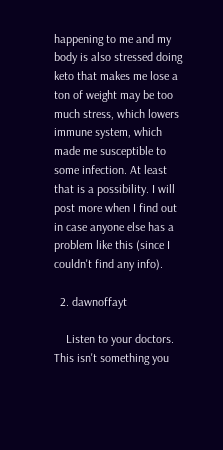happening to me and my body is also stressed doing keto that makes me lose a ton of weight may be too much stress, which lowers immune system, which made me susceptible to some infection. At least that is a possibility. I will post more when I find out in case anyone else has a problem like this (since I couldn't find any info).

  2. dawnoffayt

    Listen to your doctors. This isn't something you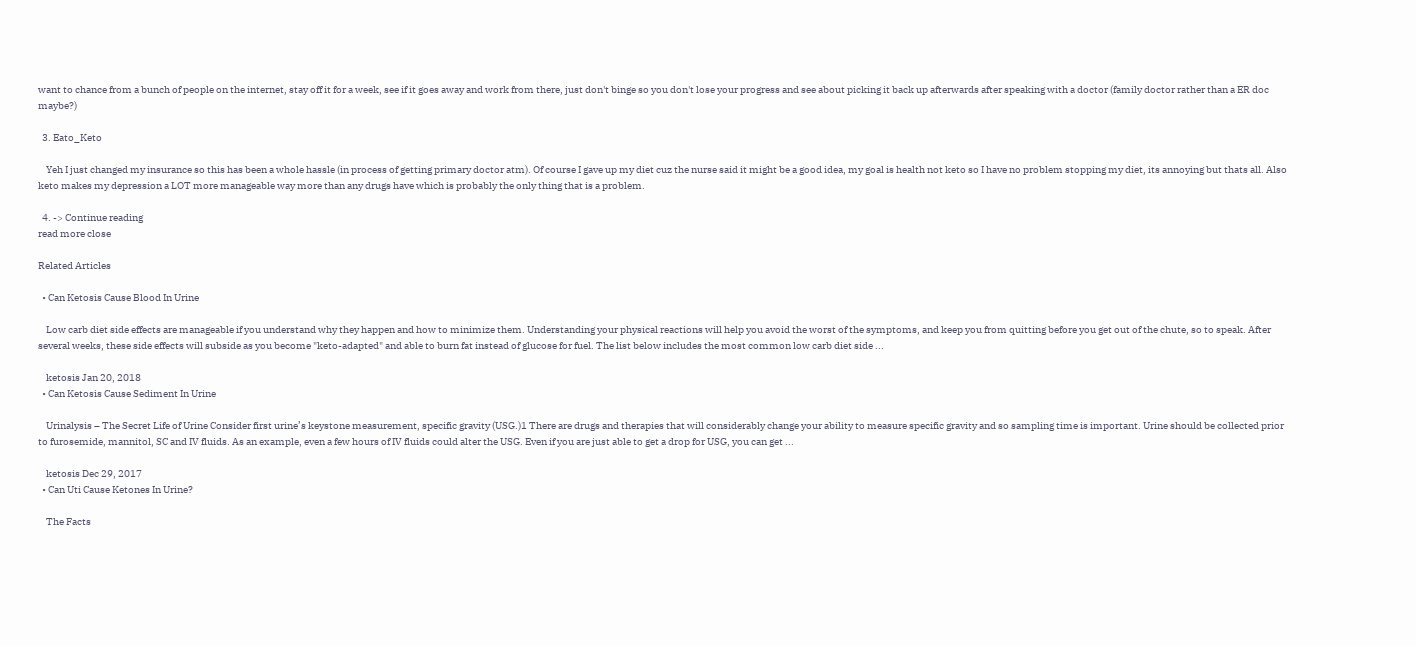want to chance from a bunch of people on the internet, stay off it for a week, see if it goes away and work from there, just don't binge so you don't lose your progress and see about picking it back up afterwards after speaking with a doctor (family doctor rather than a ER doc maybe?)

  3. Eato_Keto

    Yeh I just changed my insurance so this has been a whole hassle (in process of getting primary doctor atm). Of course I gave up my diet cuz the nurse said it might be a good idea, my goal is health not keto so I have no problem stopping my diet, its annoying but thats all. Also keto makes my depression a LOT more manageable way more than any drugs have which is probably the only thing that is a problem.

  4. -> Continue reading
read more close

Related Articles

  • Can Ketosis Cause Blood In Urine

    Low carb diet side effects are manageable if you understand why they happen and how to minimize them. Understanding your physical reactions will help you avoid the worst of the symptoms, and keep you from quitting before you get out of the chute, so to speak. After several weeks, these side effects will subside as you become "keto-adapted" and able to burn fat instead of glucose for fuel. The list below includes the most common low carb diet side ...

    ketosis Jan 20, 2018
  • Can Ketosis Cause Sediment In Urine

    Urinalysis – The Secret Life of Urine Consider first urine’s keystone measurement, specific gravity (USG.)1 There are drugs and therapies that will considerably change your ability to measure specific gravity and so sampling time is important. Urine should be collected prior to furosemide, mannitol, SC and IV fluids. As an example, even a few hours of IV fluids could alter the USG. Even if you are just able to get a drop for USG, you can get ...

    ketosis Dec 29, 2017
  • Can Uti Cause Ketones In Urine?

    The Facts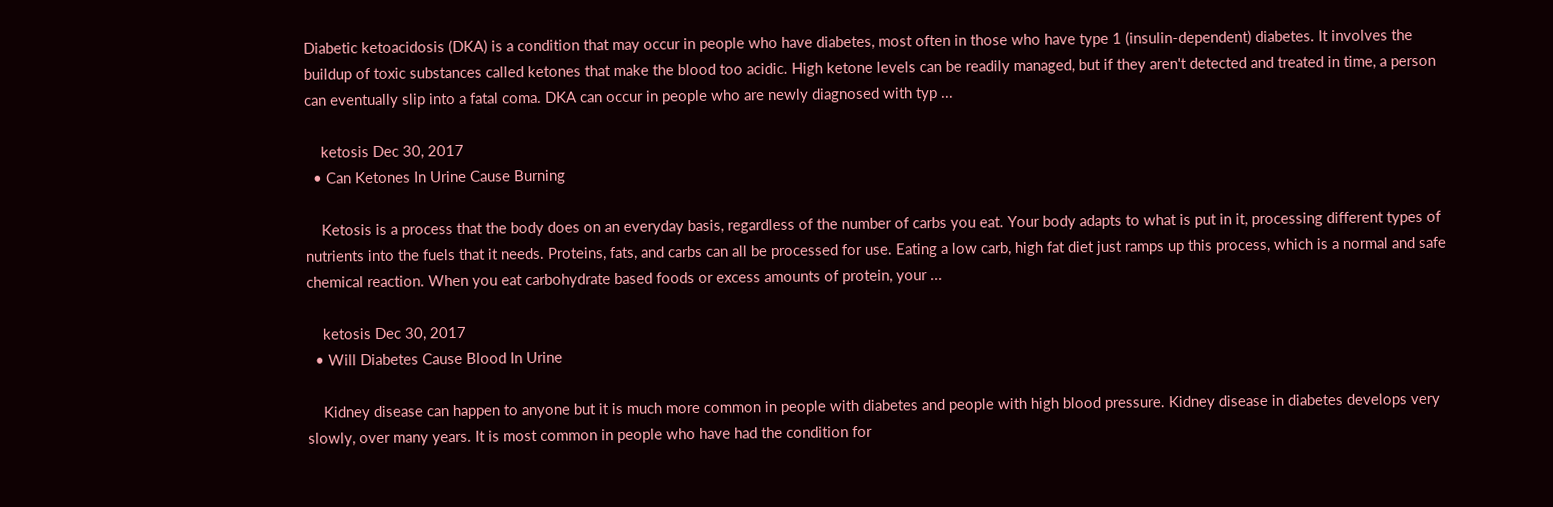Diabetic ketoacidosis (DKA) is a condition that may occur in people who have diabetes, most often in those who have type 1 (insulin-dependent) diabetes. It involves the buildup of toxic substances called ketones that make the blood too acidic. High ketone levels can be readily managed, but if they aren't detected and treated in time, a person can eventually slip into a fatal coma. DKA can occur in people who are newly diagnosed with typ ...

    ketosis Dec 30, 2017
  • Can Ketones In Urine Cause Burning

    Ketosis is a process that the body does on an everyday basis, regardless of the number of carbs you eat. Your body adapts to what is put in it, processing different types of nutrients into the fuels that it needs. Proteins, fats, and carbs can all be processed for use. Eating a low carb, high fat diet just ramps up this process, which is a normal and safe chemical reaction. When you eat carbohydrate based foods or excess amounts of protein, your ...

    ketosis Dec 30, 2017
  • Will Diabetes Cause Blood In Urine

    Kidney disease can happen to anyone but it is much more common in people with diabetes and people with high blood pressure. Kidney disease in diabetes develops very slowly, over many years. It is most common in people who have had the condition for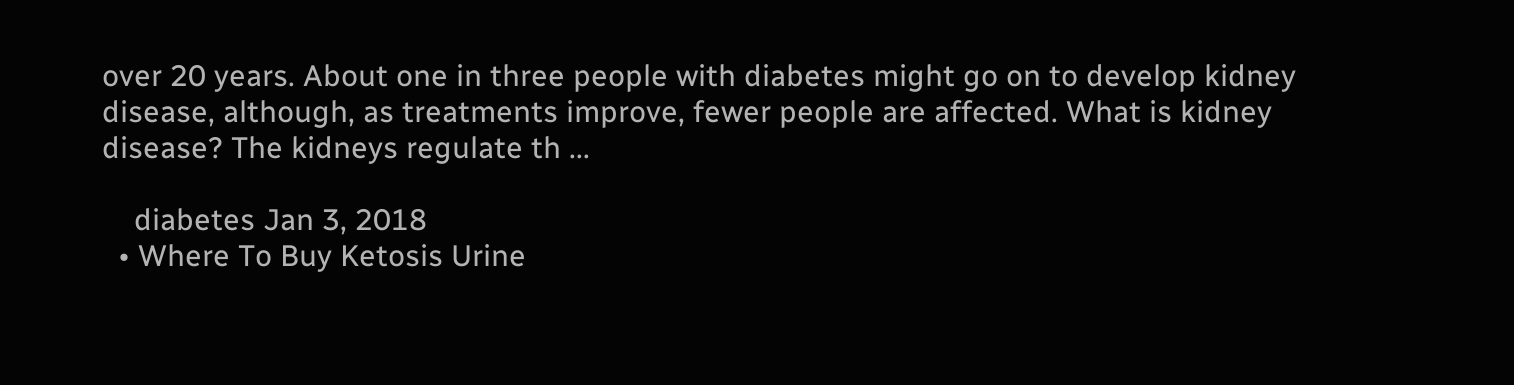over 20 years. About one in three people with diabetes might go on to develop kidney disease, although, as treatments improve, fewer people are affected. What is kidney disease? The kidneys regulate th ...

    diabetes Jan 3, 2018
  • Where To Buy Ketosis Urine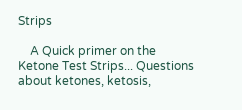Strips

    A Quick primer on the Ketone Test Strips... Questions about ketones, ketosis,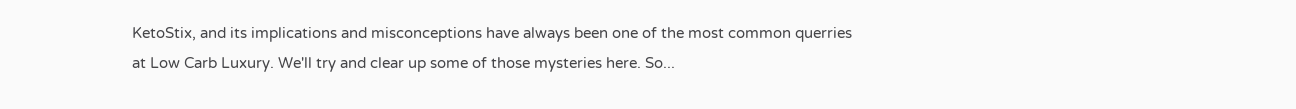KetoStix, and its implications and misconceptions have always been one of the most common querries at Low Carb Luxury. We'll try and clear up some of those mysteries here. So...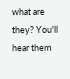what are they? You'll hear them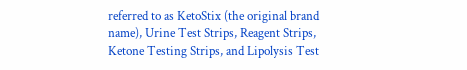referred to as KetoStix (the original brand name), Urine Test Strips, Reagent Strips, Ketone Testing Strips, and Lipolysis Test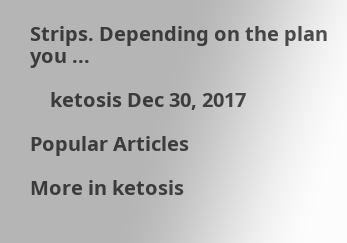Strips. Depending on the plan you ...

    ketosis Dec 30, 2017

Popular Articles

More in ketosis